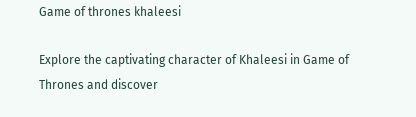Game of thrones khaleesi

Explore the captivating character of Khaleesi in Game of Thrones and discover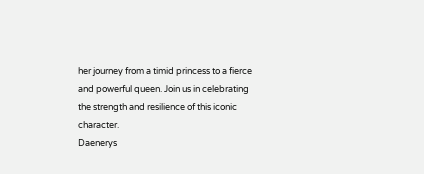her journey from a timid princess to a fierce and powerful queen. Join us in celebrating the strength and resilience of this iconic character.
Daenerys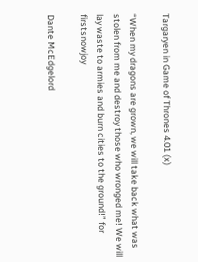Targaryen in Game of Thrones 4.01 (x)

“When my dragons are grown, we will take back what was stolen from me and destroy those who wronged me! We will lay waste to armies and burn cities to the ground!” for firstsnowjoy

Dante McEdgelord